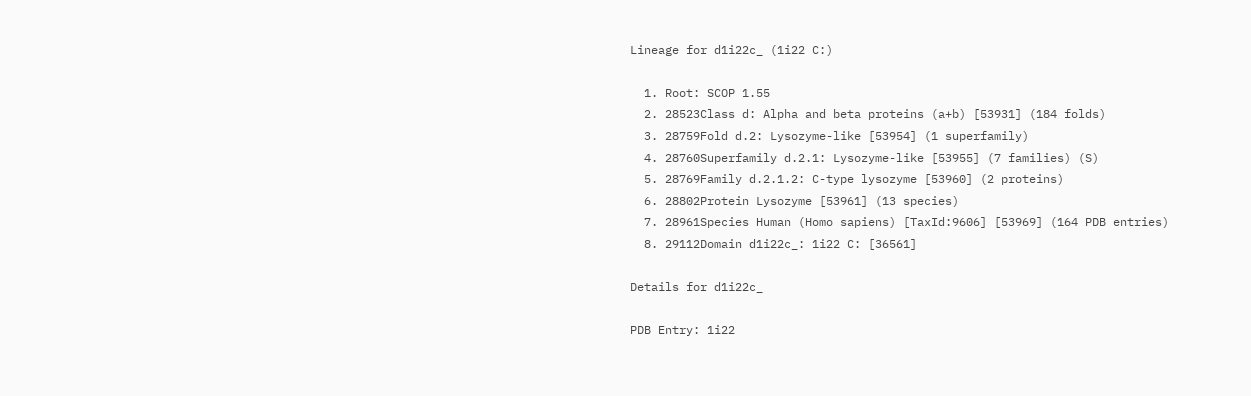Lineage for d1i22c_ (1i22 C:)

  1. Root: SCOP 1.55
  2. 28523Class d: Alpha and beta proteins (a+b) [53931] (184 folds)
  3. 28759Fold d.2: Lysozyme-like [53954] (1 superfamily)
  4. 28760Superfamily d.2.1: Lysozyme-like [53955] (7 families) (S)
  5. 28769Family d.2.1.2: C-type lysozyme [53960] (2 proteins)
  6. 28802Protein Lysozyme [53961] (13 species)
  7. 28961Species Human (Homo sapiens) [TaxId:9606] [53969] (164 PDB entries)
  8. 29112Domain d1i22c_: 1i22 C: [36561]

Details for d1i22c_

PDB Entry: 1i22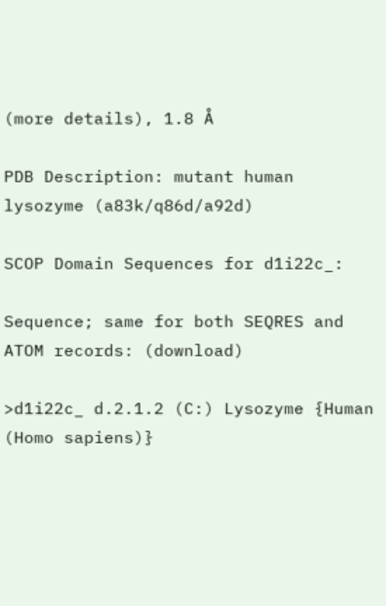(more details), 1.8 Å

PDB Description: mutant human lysozyme (a83k/q86d/a92d)

SCOP Domain Sequences for d1i22c_:

Sequence; same for both SEQRES and ATOM records: (download)

>d1i22c_ d.2.1.2 (C:) Lysozyme {Human (Homo sapiens)}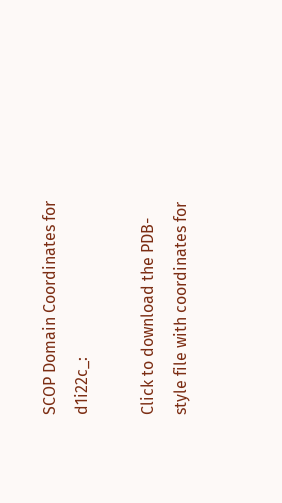SCOP Domain Coordinates for d1i22c_:

Click to download the PDB-style file with coordinates for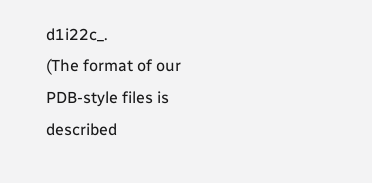d1i22c_.
(The format of our PDB-style files is described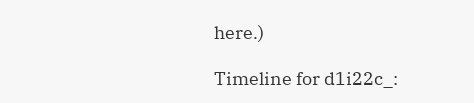here.)

Timeline for d1i22c_: